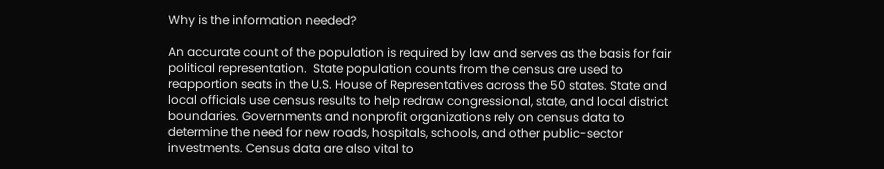Why is the information needed?

An accurate count of the population is required by law and serves as the basis for fair political representation.  State population counts from the census are used to reapportion seats in the U.S. House of Representatives across the 50 states. State and local officials use census results to help redraw congressional, state, and local district boundaries. Governments and nonprofit organizations rely on census data to determine the need for new roads, hospitals, schools, and other public-sector investments. Census data are also vital to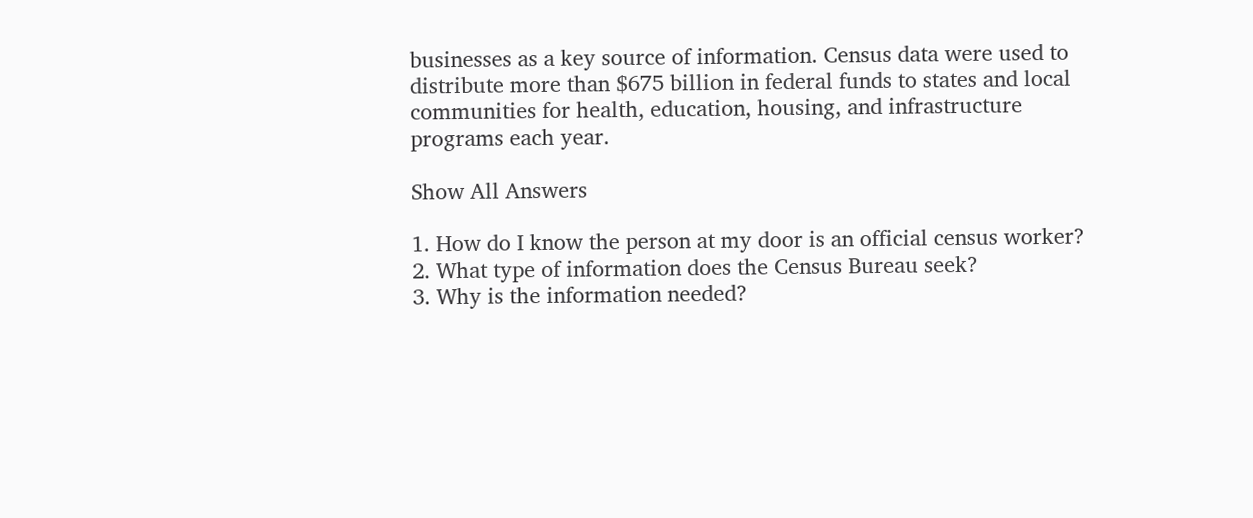businesses as a key source of information. Census data were used to distribute more than $675 billion in federal funds to states and local communities for health, education, housing, and infrastructure programs each year.

Show All Answers

1. How do I know the person at my door is an official census worker?
2. What type of information does the Census Bureau seek?
3. Why is the information needed?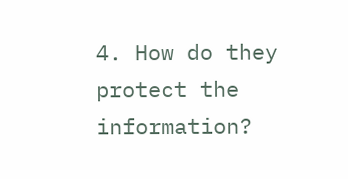4. How do they protect the information?